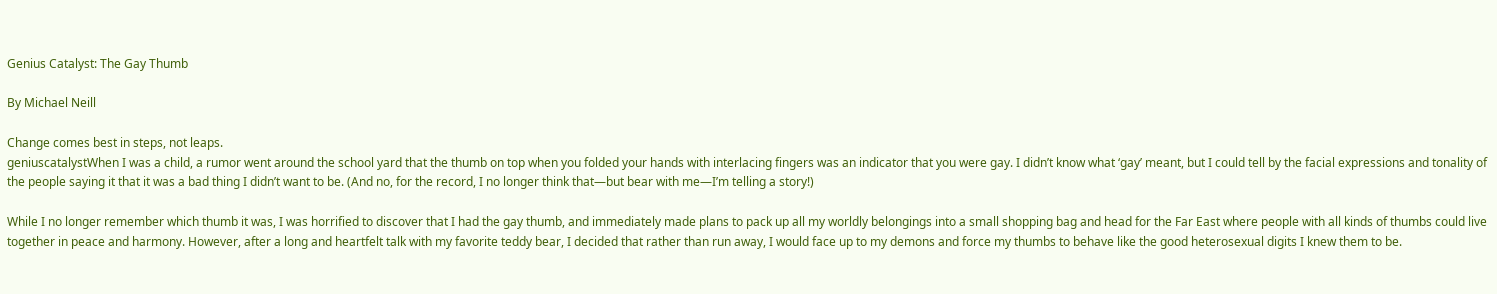Genius Catalyst: The Gay Thumb

By Michael Neill

Change comes best in steps, not leaps.
geniuscatalystWhen I was a child, a rumor went around the school yard that the thumb on top when you folded your hands with interlacing fingers was an indicator that you were gay. I didn’t know what ‘gay’ meant, but I could tell by the facial expressions and tonality of the people saying it that it was a bad thing I didn’t want to be. (And no, for the record, I no longer think that—but bear with me—I’m telling a story!)

While I no longer remember which thumb it was, I was horrified to discover that I had the gay thumb, and immediately made plans to pack up all my worldly belongings into a small shopping bag and head for the Far East where people with all kinds of thumbs could live together in peace and harmony. However, after a long and heartfelt talk with my favorite teddy bear, I decided that rather than run away, I would face up to my demons and force my thumbs to behave like the good heterosexual digits I knew them to be.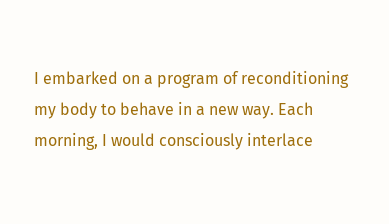I embarked on a program of reconditioning my body to behave in a new way. Each morning, I would consciously interlace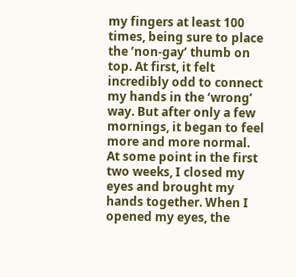my fingers at least 100 times, being sure to place the ’non-gay’ thumb on top. At first, it felt incredibly odd to connect my hands in the ‘wrong’ way. But after only a few mornings, it began to feel more and more normal. At some point in the first two weeks, I closed my eyes and brought my hands together. When I opened my eyes, the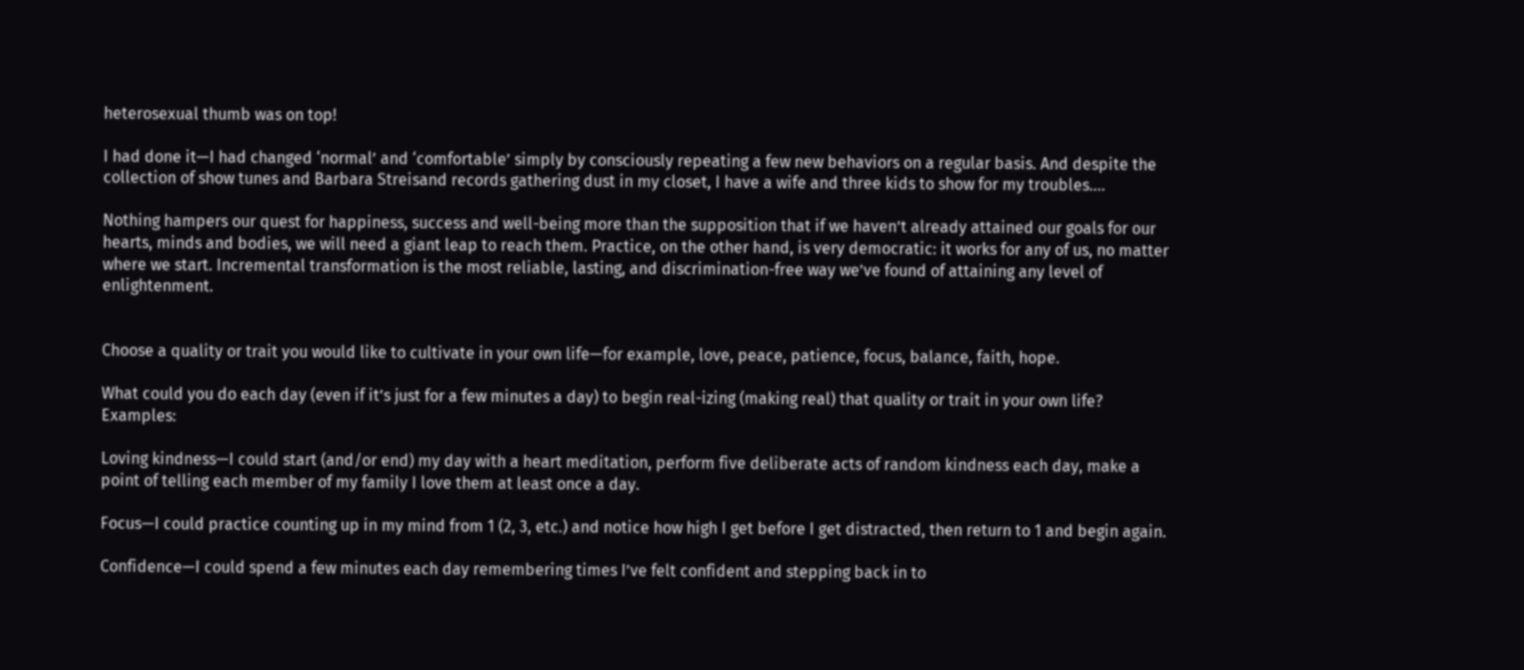heterosexual thumb was on top!

I had done it—I had changed ‘normal’ and ‘comfortable’ simply by consciously repeating a few new behaviors on a regular basis. And despite the collection of show tunes and Barbara Streisand records gathering dust in my closet, I have a wife and three kids to show for my troubles….

Nothing hampers our quest for happiness, success and well-being more than the supposition that if we haven’t already attained our goals for our hearts, minds and bodies, we will need a giant leap to reach them. Practice, on the other hand, is very democratic: it works for any of us, no matter where we start. Incremental transformation is the most reliable, lasting, and discrimination-free way we’ve found of attaining any level of enlightenment.


Choose a quality or trait you would like to cultivate in your own life—for example, love, peace, patience, focus, balance, faith, hope.

What could you do each day (even if it’s just for a few minutes a day) to begin real-izing (making real) that quality or trait in your own life? Examples:

Loving kindness—I could start (and/or end) my day with a heart meditation, perform five deliberate acts of random kindness each day, make a point of telling each member of my family I love them at least once a day.

Focus—I could practice counting up in my mind from 1 (2, 3, etc.) and notice how high I get before I get distracted, then return to 1 and begin again.

Confidence—I could spend a few minutes each day remembering times I’ve felt confident and stepping back in to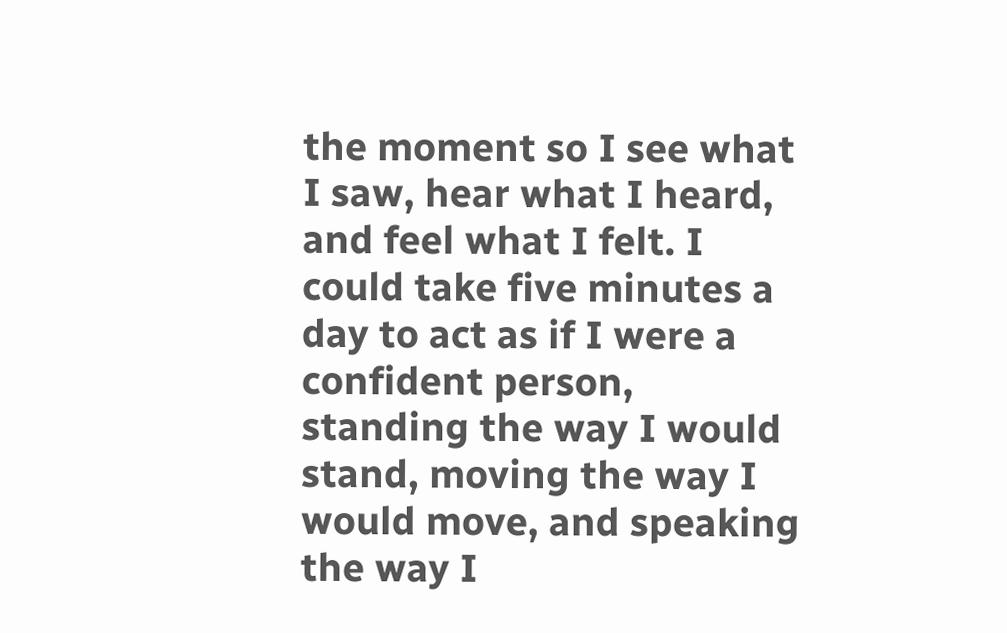the moment so I see what I saw, hear what I heard, and feel what I felt. I could take five minutes a day to act as if I were a confident person, standing the way I would stand, moving the way I would move, and speaking the way I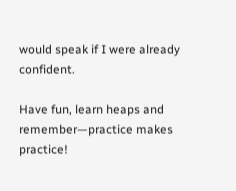would speak if I were already confident.

Have fun, learn heaps and remember—practice makes practice!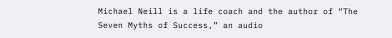Michael Neill is a life coach and the author of “The Seven Myths of Success,” an audio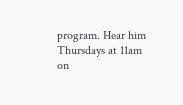program. Hear him Thursdays at 11am on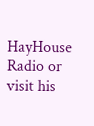HayHouse Radio or visit his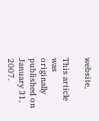website,

This article was originally published on January 31, 2007.